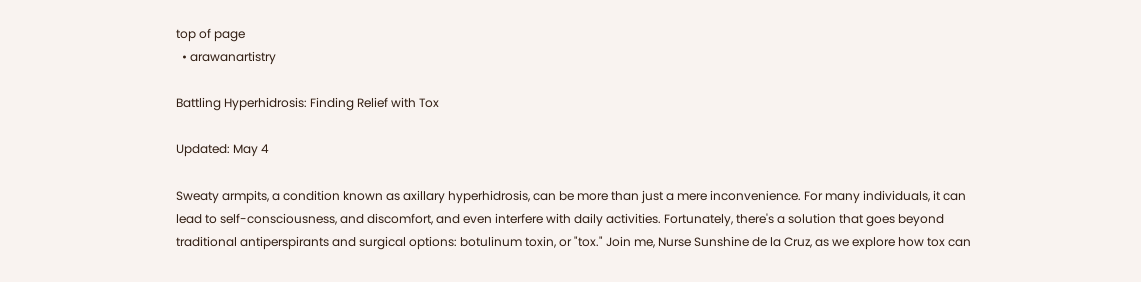top of page
  • arawanartistry

Battling Hyperhidrosis: Finding Relief with Tox

Updated: May 4

Sweaty armpits, a condition known as axillary hyperhidrosis, can be more than just a mere inconvenience. For many individuals, it can lead to self-consciousness, and discomfort, and even interfere with daily activities. Fortunately, there's a solution that goes beyond traditional antiperspirants and surgical options: botulinum toxin, or "tox." Join me, Nurse Sunshine de la Cruz, as we explore how tox can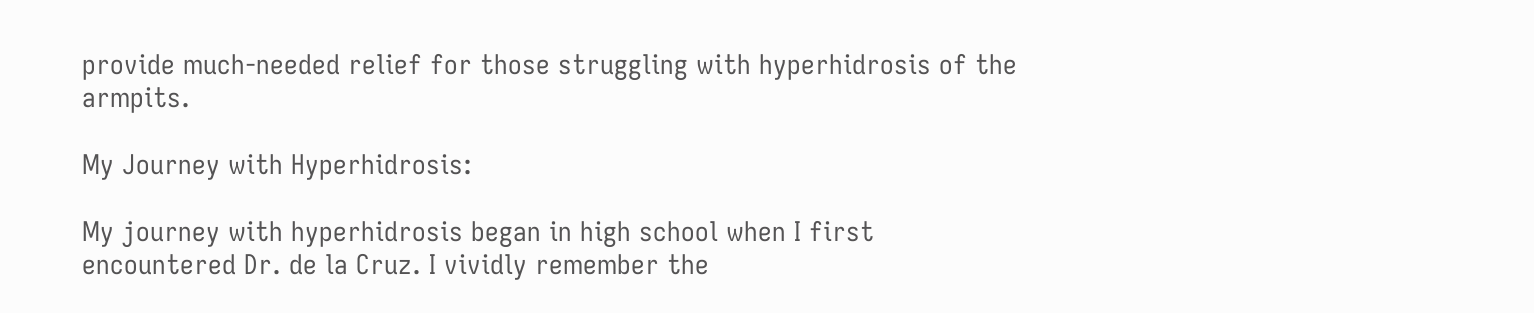provide much-needed relief for those struggling with hyperhidrosis of the armpits.

My Journey with Hyperhidrosis:

My journey with hyperhidrosis began in high school when I first encountered Dr. de la Cruz. I vividly remember the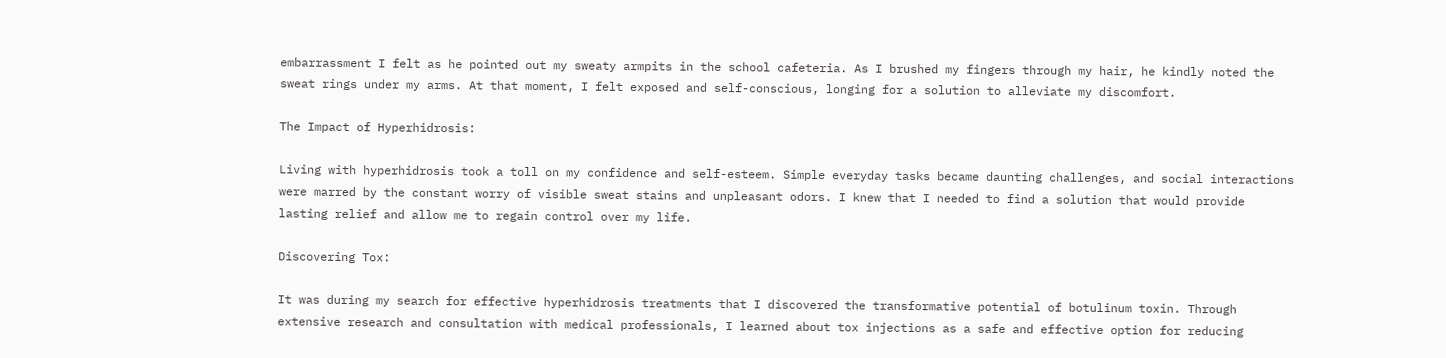embarrassment I felt as he pointed out my sweaty armpits in the school cafeteria. As I brushed my fingers through my hair, he kindly noted the sweat rings under my arms. At that moment, I felt exposed and self-conscious, longing for a solution to alleviate my discomfort.

The Impact of Hyperhidrosis:

Living with hyperhidrosis took a toll on my confidence and self-esteem. Simple everyday tasks became daunting challenges, and social interactions were marred by the constant worry of visible sweat stains and unpleasant odors. I knew that I needed to find a solution that would provide lasting relief and allow me to regain control over my life.

Discovering Tox:

It was during my search for effective hyperhidrosis treatments that I discovered the transformative potential of botulinum toxin. Through extensive research and consultation with medical professionals, I learned about tox injections as a safe and effective option for reducing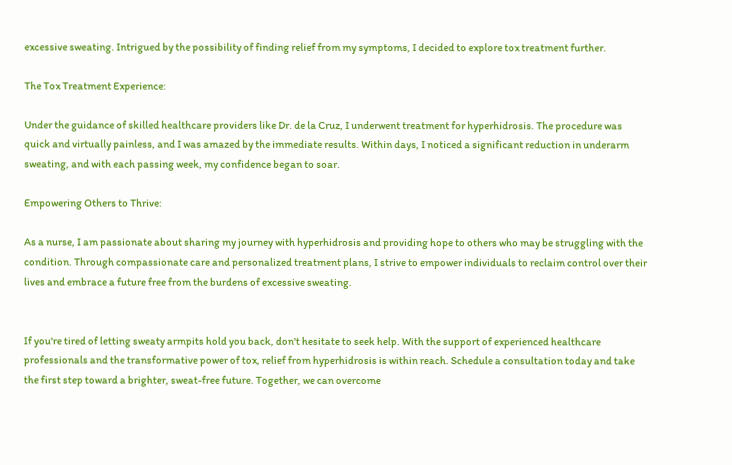excessive sweating. Intrigued by the possibility of finding relief from my symptoms, I decided to explore tox treatment further.

The Tox Treatment Experience:

Under the guidance of skilled healthcare providers like Dr. de la Cruz, I underwent treatment for hyperhidrosis. The procedure was quick and virtually painless, and I was amazed by the immediate results. Within days, I noticed a significant reduction in underarm sweating, and with each passing week, my confidence began to soar.

Empowering Others to Thrive:

As a nurse, I am passionate about sharing my journey with hyperhidrosis and providing hope to others who may be struggling with the condition. Through compassionate care and personalized treatment plans, I strive to empower individuals to reclaim control over their lives and embrace a future free from the burdens of excessive sweating.


If you're tired of letting sweaty armpits hold you back, don't hesitate to seek help. With the support of experienced healthcare professionals and the transformative power of tox, relief from hyperhidrosis is within reach. Schedule a consultation today and take the first step toward a brighter, sweat-free future. Together, we can overcome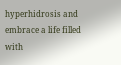hyperhidrosis and embrace a life filled with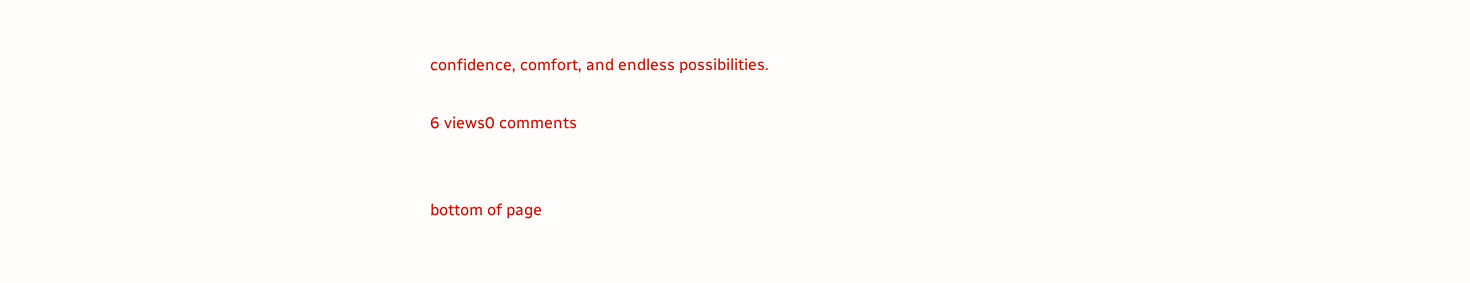confidence, comfort, and endless possibilities.

6 views0 comments


bottom of page